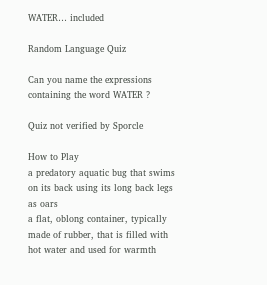WATER… included

Random Language Quiz

Can you name the expressions containing the word WATER ?

Quiz not verified by Sporcle

How to Play
a predatory aquatic bug that swims on its back using its long back legs as oars
a flat, oblong container, typically made of rubber, that is filled with hot water and used for warmth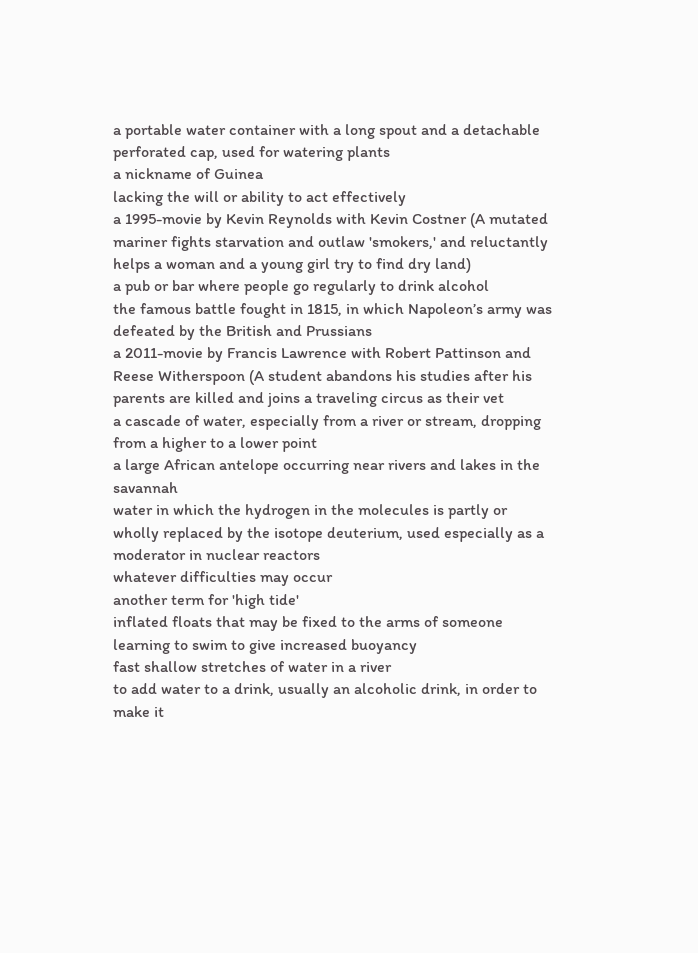a portable water container with a long spout and a detachable perforated cap, used for watering plants
a nickname of Guinea
lacking the will or ability to act effectively
a 1995-movie by Kevin Reynolds with Kevin Costner (A mutated mariner fights starvation and outlaw 'smokers,' and reluctantly helps a woman and a young girl try to find dry land)
a pub or bar where people go regularly to drink alcohol
the famous battle fought in 1815, in which Napoleon’s army was defeated by the British and Prussians
a 2011-movie by Francis Lawrence with Robert Pattinson and Reese Witherspoon (A student abandons his studies after his parents are killed and joins a traveling circus as their vet
a cascade of water, especially from a river or stream, dropping from a higher to a lower point
a large African antelope occurring near rivers and lakes in the savannah
water in which the hydrogen in the molecules is partly or wholly replaced by the isotope deuterium, used especially as a moderator in nuclear reactors
whatever difficulties may occur
another term for 'high tide'
inflated floats that may be fixed to the arms of someone learning to swim to give increased buoyancy
fast shallow stretches of water in a river
to add water to a drink, usually an alcoholic drink, in order to make it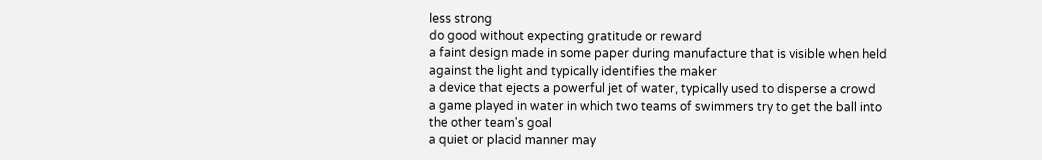less strong
do good without expecting gratitude or reward
a faint design made in some paper during manufacture that is visible when held against the light and typically identifies the maker
a device that ejects a powerful jet of water, typically used to disperse a crowd
a game played in water in which two teams of swimmers try to get the ball into the other team's goal
a quiet or placid manner may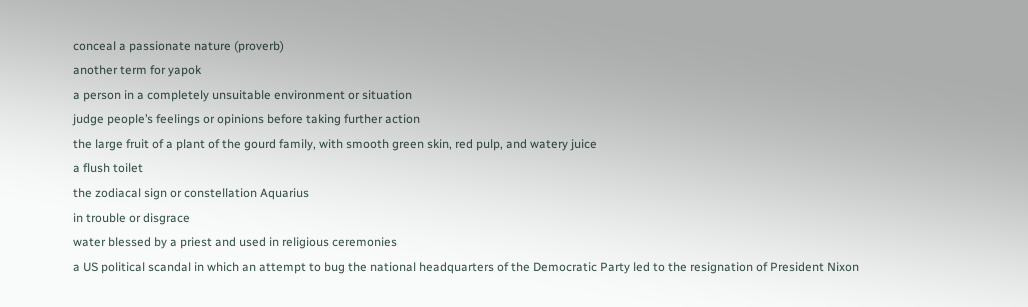conceal a passionate nature (proverb)
another term for yapok
a person in a completely unsuitable environment or situation
judge people’s feelings or opinions before taking further action
the large fruit of a plant of the gourd family, with smooth green skin, red pulp, and watery juice
a flush toilet
the zodiacal sign or constellation Aquarius
in trouble or disgrace
water blessed by a priest and used in religious ceremonies
a US political scandal in which an attempt to bug the national headquarters of the Democratic Party led to the resignation of President Nixon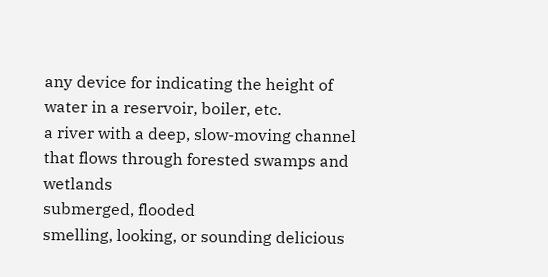any device for indicating the height of water in a reservoir, boiler, etc.
a river with a deep, slow-moving channel that flows through forested swamps and wetlands
submerged, flooded
smelling, looking, or sounding delicious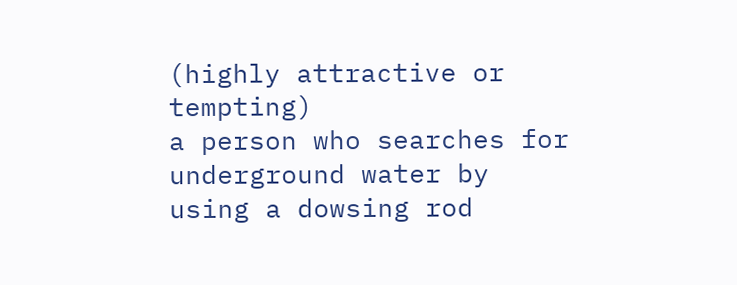(highly attractive or tempting)
a person who searches for underground water by using a dowsing rod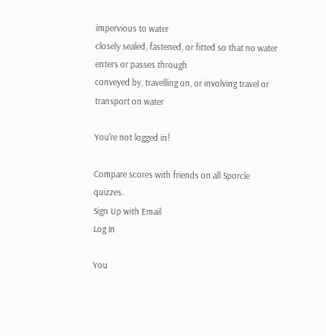impervious to water
closely sealed, fastened, or fitted so that no water enters or passes through
conveyed by, travelling on, or involving travel or transport on water

You're not logged in!

Compare scores with friends on all Sporcle quizzes.
Sign Up with Email
Log In

You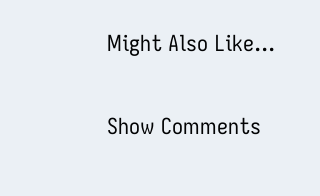Might Also Like...

Show Comments